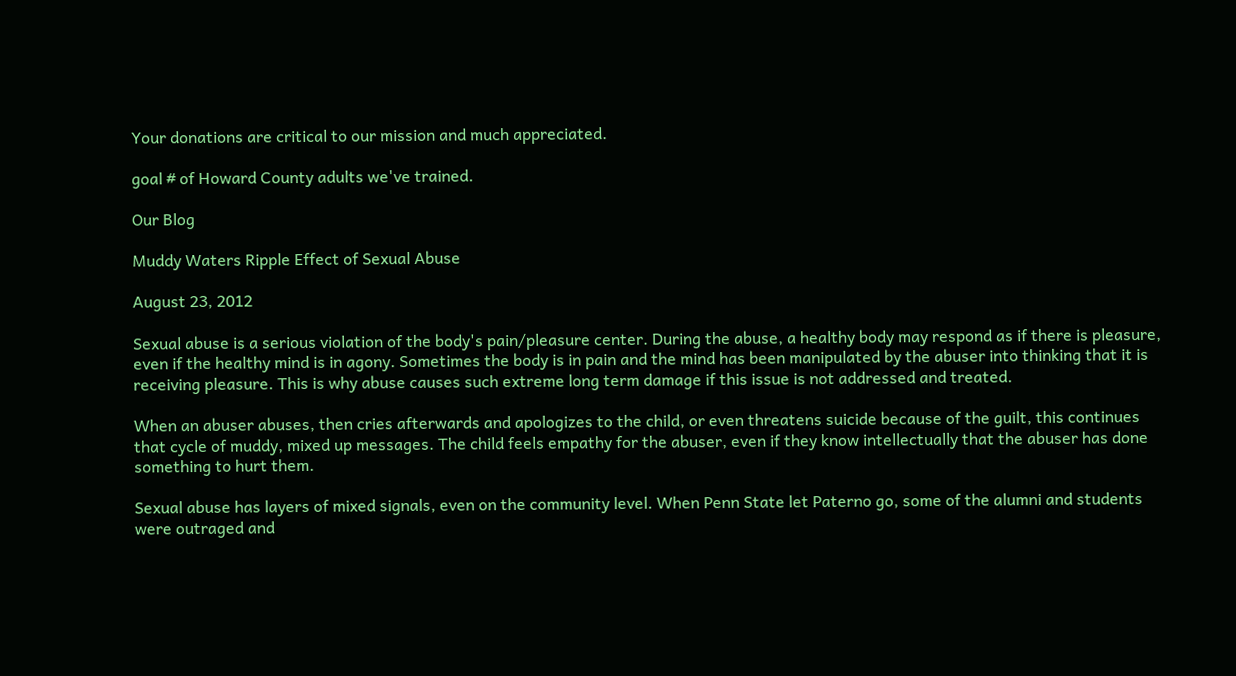Your donations are critical to our mission and much appreciated.

goal # of Howard County adults we've trained.

Our Blog

Muddy Waters Ripple Effect of Sexual Abuse

August 23, 2012

Sexual abuse is a serious violation of the body's pain/pleasure center. During the abuse, a healthy body may respond as if there is pleasure, even if the healthy mind is in agony. Sometimes the body is in pain and the mind has been manipulated by the abuser into thinking that it is receiving pleasure. This is why abuse causes such extreme long term damage if this issue is not addressed and treated.

When an abuser abuses, then cries afterwards and apologizes to the child, or even threatens suicide because of the guilt, this continues that cycle of muddy, mixed up messages. The child feels empathy for the abuser, even if they know intellectually that the abuser has done something to hurt them.

Sexual abuse has layers of mixed signals, even on the community level. When Penn State let Paterno go, some of the alumni and students were outraged and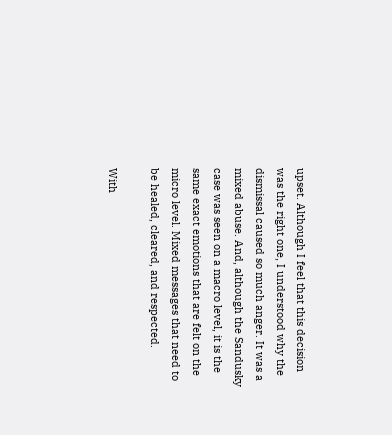upset. Although I feel that this decision was the right one, I understood why the dismissal caused so much anger. It was a mixed abuse. And, although the Sandusky case was seen on a macro level, it is the same exact emotions that are felt on the micro level. Mixed messages that need to be healed, cleared, and respected.

With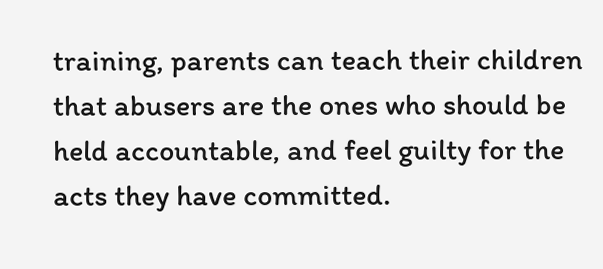training, parents can teach their children that abusers are the ones who should be held accountable, and feel guilty for the acts they have committed.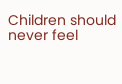Children should never feel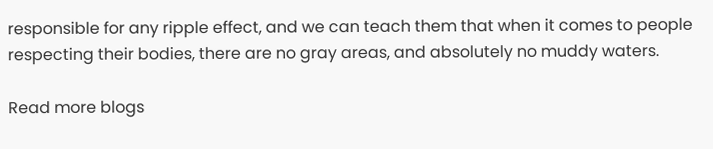responsible for any ripple effect, and we can teach them that when it comes to people respecting their bodies, there are no gray areas, and absolutely no muddy waters.

Read more blogs